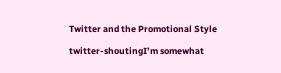Twitter and the Promotional Style

twitter-shoutingI’m somewhat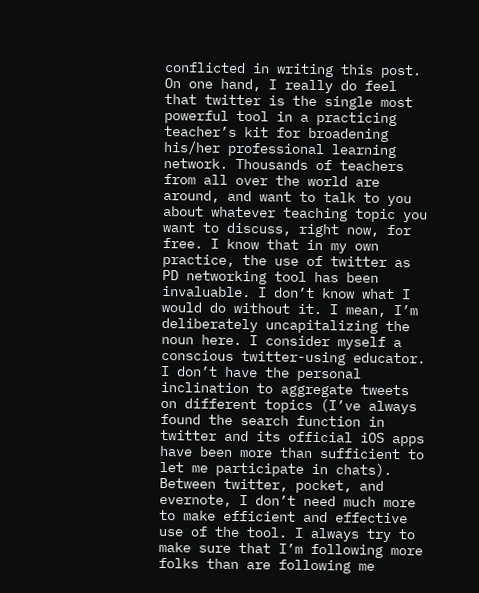conflicted in writing this post. On one hand, I really do feel that twitter is the single most powerful tool in a practicing teacher’s kit for broadening his/her professional learning network. Thousands of teachers from all over the world are around, and want to talk to you about whatever teaching topic you want to discuss, right now, for free. I know that in my own practice, the use of twitter as PD networking tool has been invaluable. I don’t know what I would do without it. I mean, I’m deliberately uncapitalizing the noun here. I consider myself a conscious twitter-using educator. I don’t have the personal inclination to aggregate tweets on different topics (I’ve always found the search function in twitter and its official iOS apps have been more than sufficient to let me participate in chats). Between twitter, pocket, and evernote, I don’t need much more to make efficient and effective use of the tool. I always try to make sure that I’m following more folks than are following me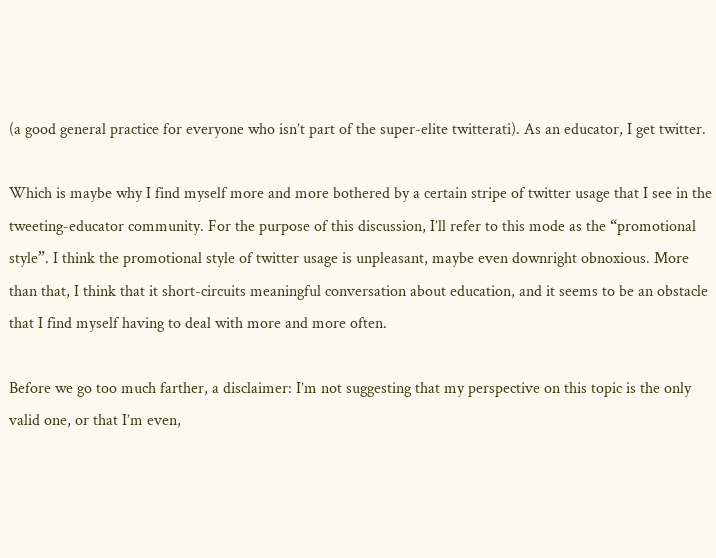(a good general practice for everyone who isn’t part of the super-elite twitterati). As an educator, I get twitter.

Which is maybe why I find myself more and more bothered by a certain stripe of twitter usage that I see in the tweeting-educator community. For the purpose of this discussion, I’ll refer to this mode as the “promotional style”. I think the promotional style of twitter usage is unpleasant, maybe even downright obnoxious. More than that, I think that it short-circuits meaningful conversation about education, and it seems to be an obstacle that I find myself having to deal with more and more often.

Before we go too much farther, a disclaimer: I’m not suggesting that my perspective on this topic is the only valid one, or that I’m even,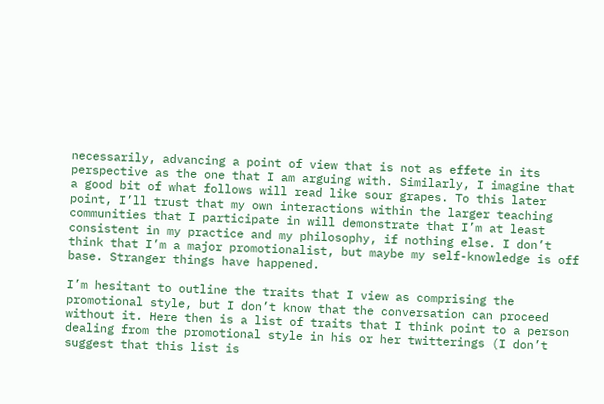necessarily, advancing a point of view that is not as effete in its perspective as the one that I am arguing with. Similarly, I imagine that a good bit of what follows will read like sour grapes. To this later point, I’ll trust that my own interactions within the larger teaching communities that I participate in will demonstrate that I’m at least consistent in my practice and my philosophy, if nothing else. I don’t think that I’m a major promotionalist, but maybe my self-knowledge is off base. Stranger things have happened.

I’m hesitant to outline the traits that I view as comprising the promotional style, but I don’t know that the conversation can proceed without it. Here then is a list of traits that I think point to a person dealing from the promotional style in his or her twitterings (I don’t suggest that this list is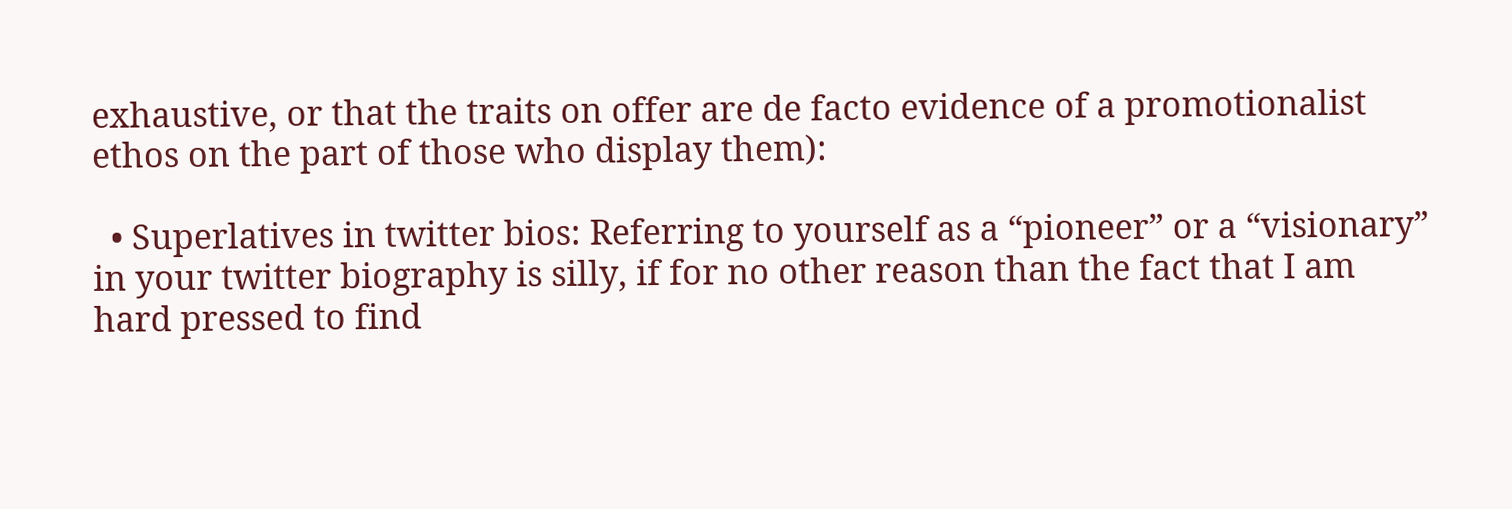exhaustive, or that the traits on offer are de facto evidence of a promotionalist ethos on the part of those who display them):

  • Superlatives in twitter bios: Referring to yourself as a “pioneer” or a “visionary” in your twitter biography is silly, if for no other reason than the fact that I am hard pressed to find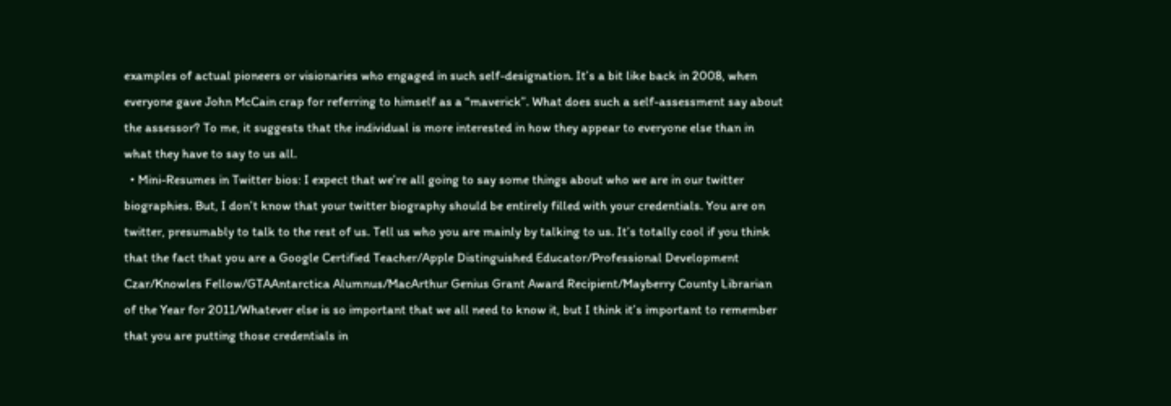examples of actual pioneers or visionaries who engaged in such self-designation. It’s a bit like back in 2008, when everyone gave John McCain crap for referring to himself as a “maverick”. What does such a self-assessment say about the assessor? To me, it suggests that the individual is more interested in how they appear to everyone else than in what they have to say to us all.
  • Mini-Resumes in Twitter bios: I expect that we’re all going to say some things about who we are in our twitter biographies. But, I don’t know that your twitter biography should be entirely filled with your credentials. You are on twitter, presumably to talk to the rest of us. Tell us who you are mainly by talking to us. It’s totally cool if you think that the fact that you are a Google Certified Teacher/Apple Distinguished Educator/Professional Development Czar/Knowles Fellow/GTAAntarctica Alumnus/MacArthur Genius Grant Award Recipient/Mayberry County Librarian of the Year for 2011/Whatever else is so important that we all need to know it, but I think it’s important to remember that you are putting those credentials in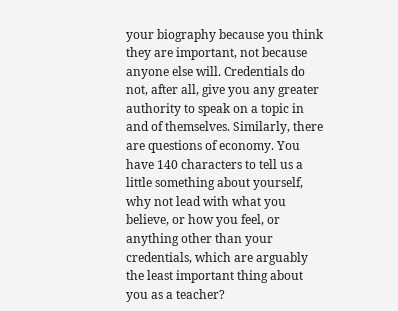your biography because you think they are important, not because anyone else will. Credentials do not, after all, give you any greater authority to speak on a topic in and of themselves. Similarly, there are questions of economy. You have 140 characters to tell us a little something about yourself, why not lead with what you believe, or how you feel, or anything other than your credentials, which are arguably the least important thing about you as a teacher?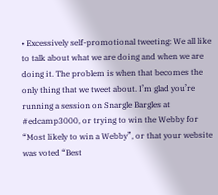• Excessively self-promotional tweeting: We all like to talk about what we are doing and when we are doing it. The problem is when that becomes the only thing that we tweet about. I’m glad you’re running a session on Snargle Bargles at #edcamp3000, or trying to win the Webby for “Most likely to win a Webby”, or that your website was voted “Best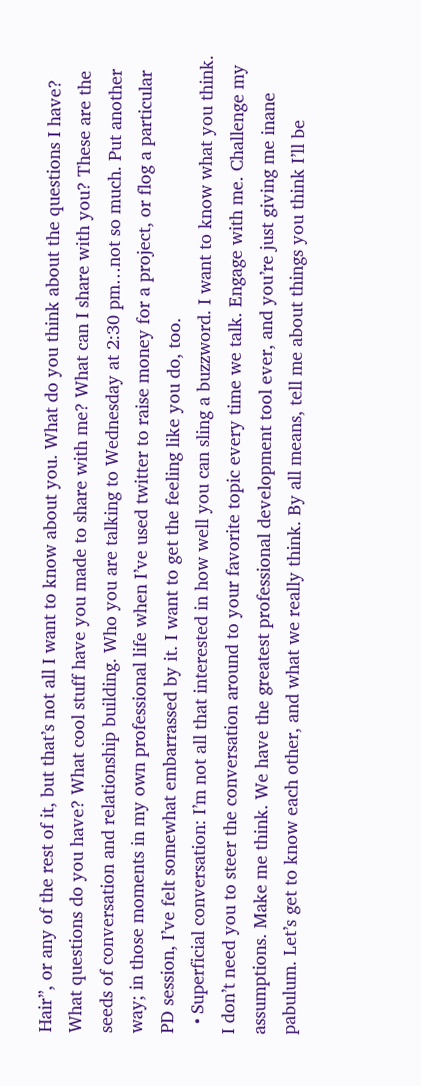Hair”, or any of the rest of it, but that’s not all I want to know about you. What do you think about the questions I have? What questions do you have? What cool stuff have you made to share with me? What can I share with you? These are the seeds of conversation and relationship building. Who you are talking to Wednesday at 2:30 pm…not so much. Put another way; in those moments in my own professional life when I’ve used twitter to raise money for a project, or flog a particular PD session, I’ve felt somewhat embarrassed by it. I want to get the feeling like you do, too.
  • Superficial conversation: I’m not all that interested in how well you can sling a buzzword. I want to know what you think. I don’t need you to steer the conversation around to your favorite topic every time we talk. Engage with me. Challenge my assumptions. Make me think. We have the greatest professional development tool ever, and you’re just giving me inane pabulum. Let’s get to know each other, and what we really think. By all means, tell me about things you think I’ll be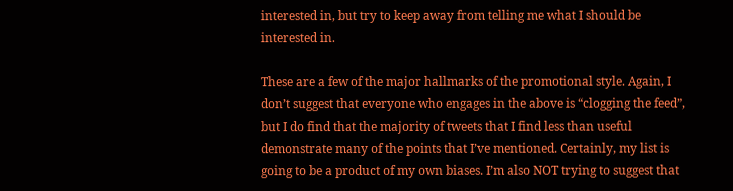interested in, but try to keep away from telling me what I should be interested in.

These are a few of the major hallmarks of the promotional style. Again, I don’t suggest that everyone who engages in the above is “clogging the feed”, but I do find that the majority of tweets that I find less than useful demonstrate many of the points that I’ve mentioned. Certainly, my list is going to be a product of my own biases. I’m also NOT trying to suggest that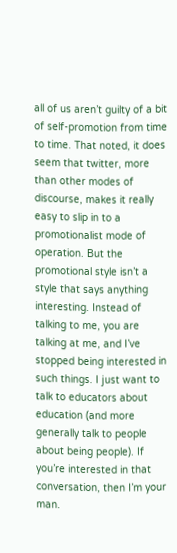all of us aren’t guilty of a bit of self-promotion from time to time. That noted, it does seem that twitter, more than other modes of discourse, makes it really easy to slip in to a promotionalist mode of operation. But the promotional style isn’t a style that says anything interesting. Instead of talking to me, you are talking at me, and I’ve stopped being interested in such things. I just want to talk to educators about education (and more generally talk to people about being people). If you’re interested in that conversation, then I’m your man.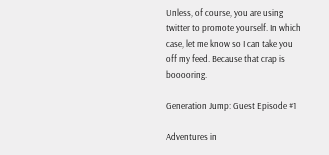Unless, of course, you are using twitter to promote yourself. In which case, let me know so I can take you off my feed. Because that crap is booooring.

Generation Jump: Guest Episode #1

Adventures in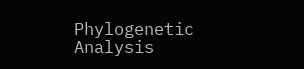Phylogenetic Analysis